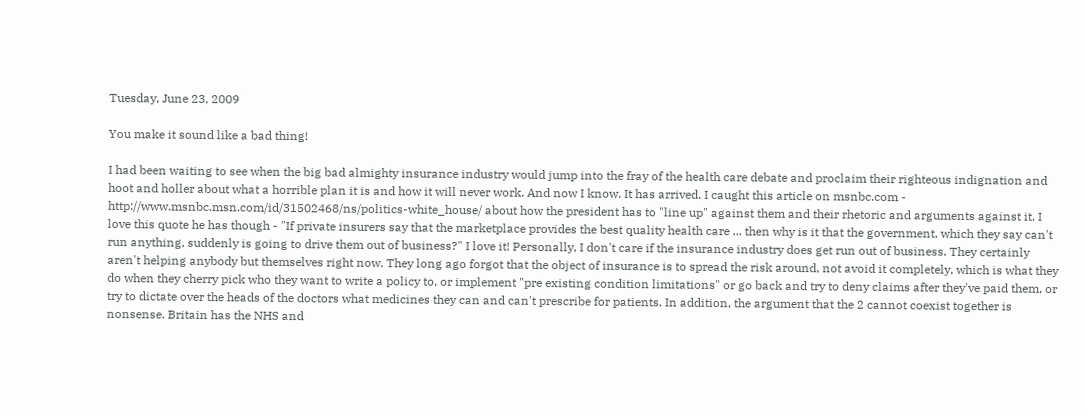Tuesday, June 23, 2009

You make it sound like a bad thing!

I had been waiting to see when the big bad almighty insurance industry would jump into the fray of the health care debate and proclaim their righteous indignation and hoot and holler about what a horrible plan it is and how it will never work. And now I know. It has arrived. I caught this article on msnbc.com - http://www.msnbc.msn.com/id/31502468/ns/politics-white_house/ about how the president has to "line up" against them and their rhetoric and arguments against it. I love this quote he has though - "If private insurers say that the marketplace provides the best quality health care ... then why is it that the government, which they say can't run anything, suddenly is going to drive them out of business?" I love it! Personally, I don't care if the insurance industry does get run out of business. They certainly aren't helping anybody but themselves right now. They long ago forgot that the object of insurance is to spread the risk around, not avoid it completely, which is what they do when they cherry pick who they want to write a policy to, or implement "pre existing condition limitations" or go back and try to deny claims after they've paid them, or try to dictate over the heads of the doctors what medicines they can and can't prescribe for patients. In addition, the argument that the 2 cannot coexist together is nonsense. Britain has the NHS and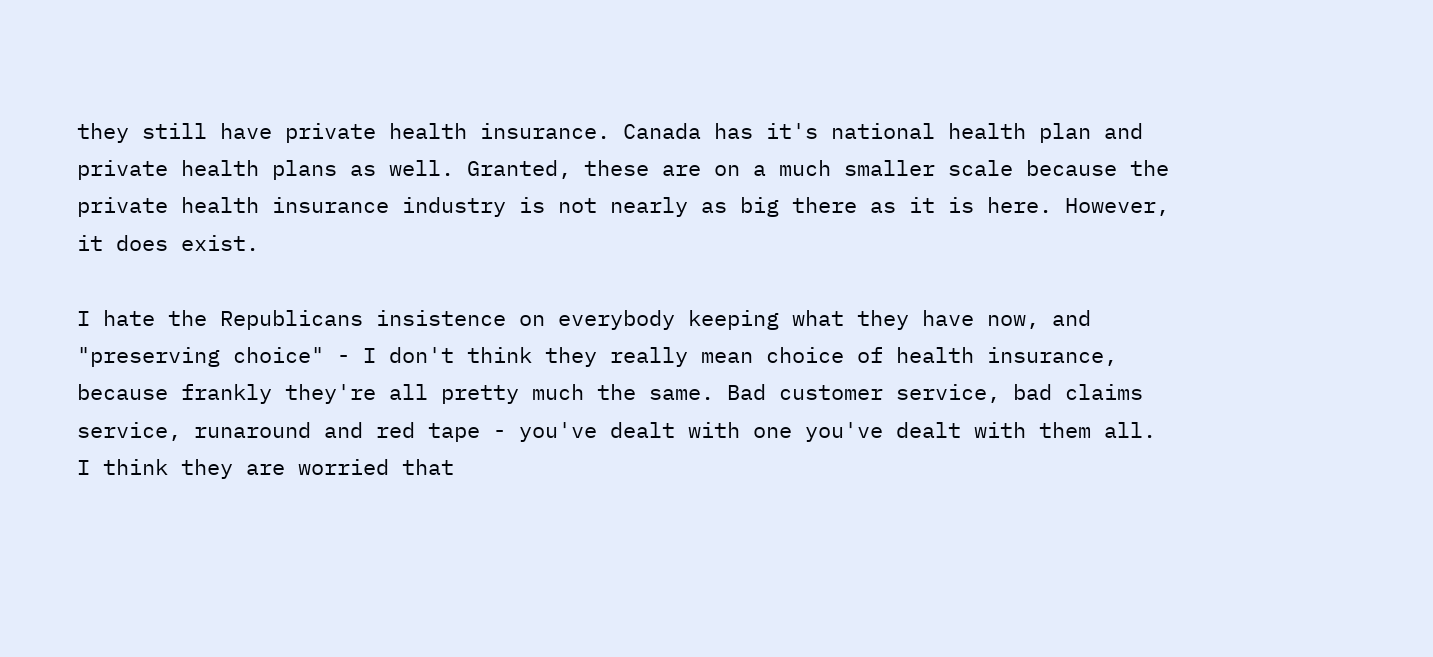they still have private health insurance. Canada has it's national health plan and private health plans as well. Granted, these are on a much smaller scale because the private health insurance industry is not nearly as big there as it is here. However, it does exist.

I hate the Republicans insistence on everybody keeping what they have now, and "preserving choice" - I don't think they really mean choice of health insurance, because frankly they're all pretty much the same. Bad customer service, bad claims service, runaround and red tape - you've dealt with one you've dealt with them all. I think they are worried that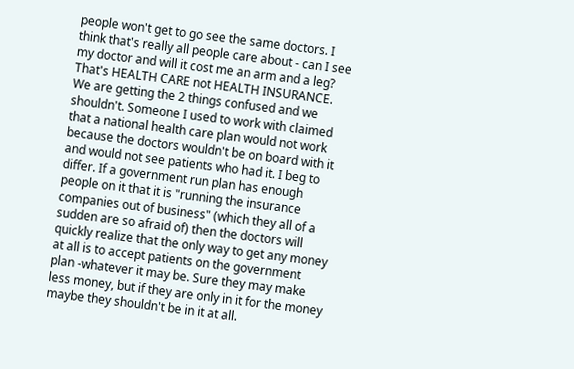people won't get to go see the same doctors. I think that's really all people care about - can I see my doctor and will it cost me an arm and a leg? That's HEALTH CARE not HEALTH INSURANCE. We are getting the 2 things confused and we shouldn't. Someone I used to work with claimed that a national health care plan would not work because the doctors wouldn't be on board with it and would not see patients who had it. I beg to differ. If a government run plan has enough people on it that it is "running the insurance companies out of business" (which they all of a sudden are so afraid of) then the doctors will quickly realize that the only way to get any money at all is to accept patients on the government plan -whatever it may be. Sure they may make less money, but if they are only in it for the money maybe they shouldn't be in it at all.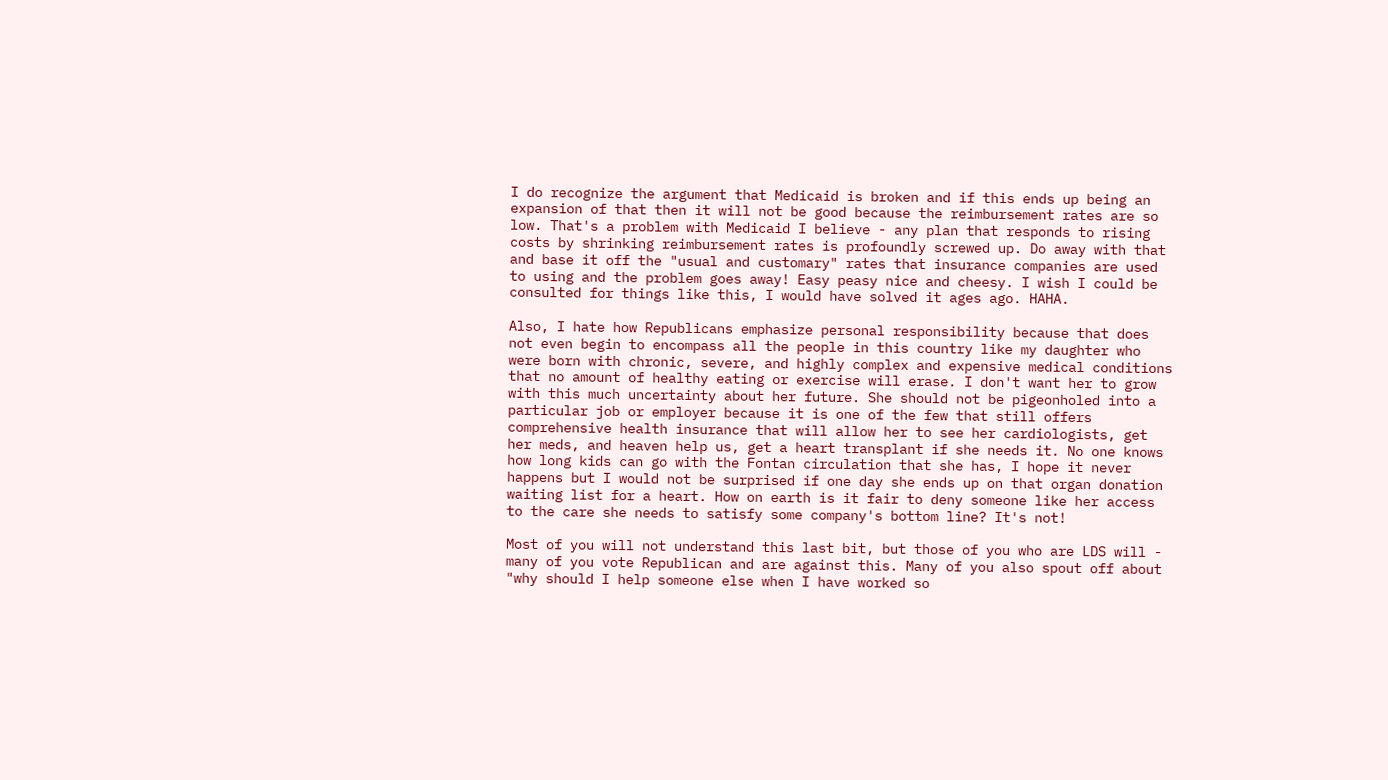I do recognize the argument that Medicaid is broken and if this ends up being an expansion of that then it will not be good because the reimbursement rates are so low. That's a problem with Medicaid I believe - any plan that responds to rising costs by shrinking reimbursement rates is profoundly screwed up. Do away with that and base it off the "usual and customary" rates that insurance companies are used to using and the problem goes away! Easy peasy nice and cheesy. I wish I could be consulted for things like this, I would have solved it ages ago. HAHA.

Also, I hate how Republicans emphasize personal responsibility because that does not even begin to encompass all the people in this country like my daughter who were born with chronic, severe, and highly complex and expensive medical conditions that no amount of healthy eating or exercise will erase. I don't want her to grow with this much uncertainty about her future. She should not be pigeonholed into a particular job or employer because it is one of the few that still offers comprehensive health insurance that will allow her to see her cardiologists, get her meds, and heaven help us, get a heart transplant if she needs it. No one knows how long kids can go with the Fontan circulation that she has, I hope it never happens but I would not be surprised if one day she ends up on that organ donation waiting list for a heart. How on earth is it fair to deny someone like her access to the care she needs to satisfy some company's bottom line? It's not!

Most of you will not understand this last bit, but those of you who are LDS will - many of you vote Republican and are against this. Many of you also spout off about "why should I help someone else when I have worked so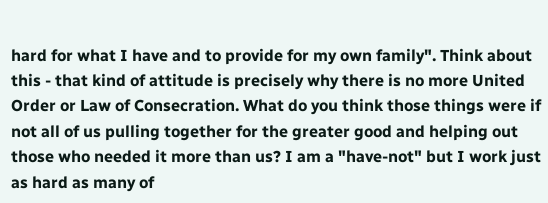hard for what I have and to provide for my own family". Think about this - that kind of attitude is precisely why there is no more United Order or Law of Consecration. What do you think those things were if not all of us pulling together for the greater good and helping out those who needed it more than us? I am a "have-not" but I work just as hard as many of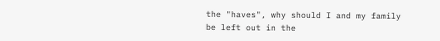the "haves", why should I and my family be left out in the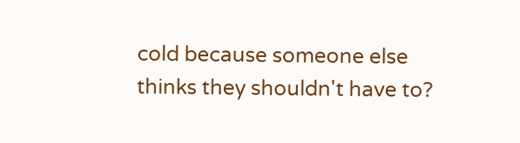cold because someone else thinks they shouldn't have to?